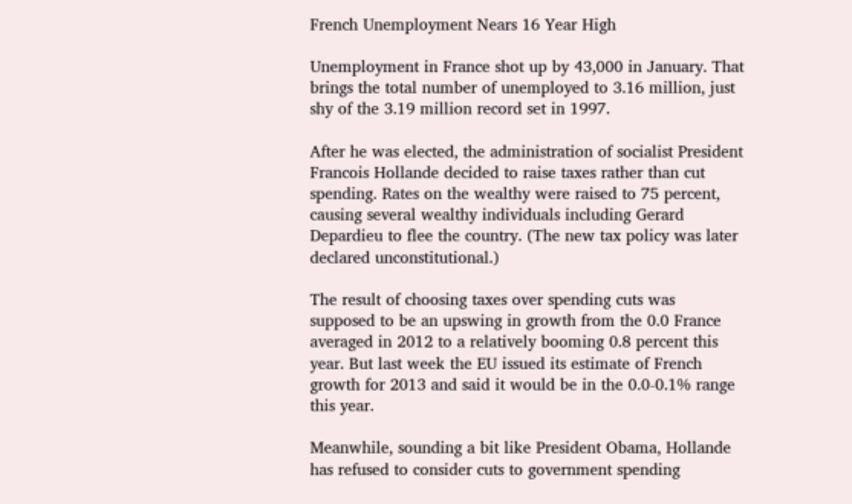French Unemployment Nears 16 Year High

Unemployment in France shot up by 43,000 in January. That brings the total number of unemployed to 3.16 million, just shy of the 3.19 million record set in 1997.

After he was elected, the administration of socialist President Francois Hollande decided to raise taxes rather than cut spending. Rates on the wealthy were raised to 75 percent, causing several wealthy individuals including Gerard Depardieu to flee the country. (The new tax policy was later declared unconstitutional.)

The result of choosing taxes over spending cuts was supposed to be an upswing in growth from the 0.0 France averaged in 2012 to a relatively booming 0.8 percent this year. But last week the EU issued its estimate of French growth for 2013 and said it would be in the 0.0-0.1% range this year.

Meanwhile, sounding a bit like President Obama, Hollande has refused to consider cuts to government spending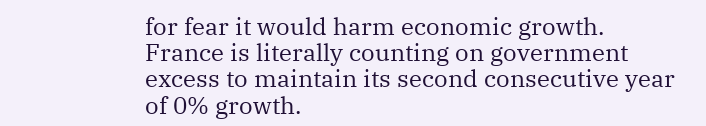for fear it would harm economic growth. France is literally counting on government excess to maintain its second consecutive year of 0% growth.